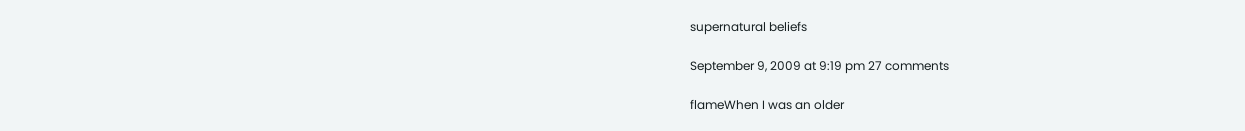supernatural beliefs

September 9, 2009 at 9:19 pm 27 comments

flameWhen I was an older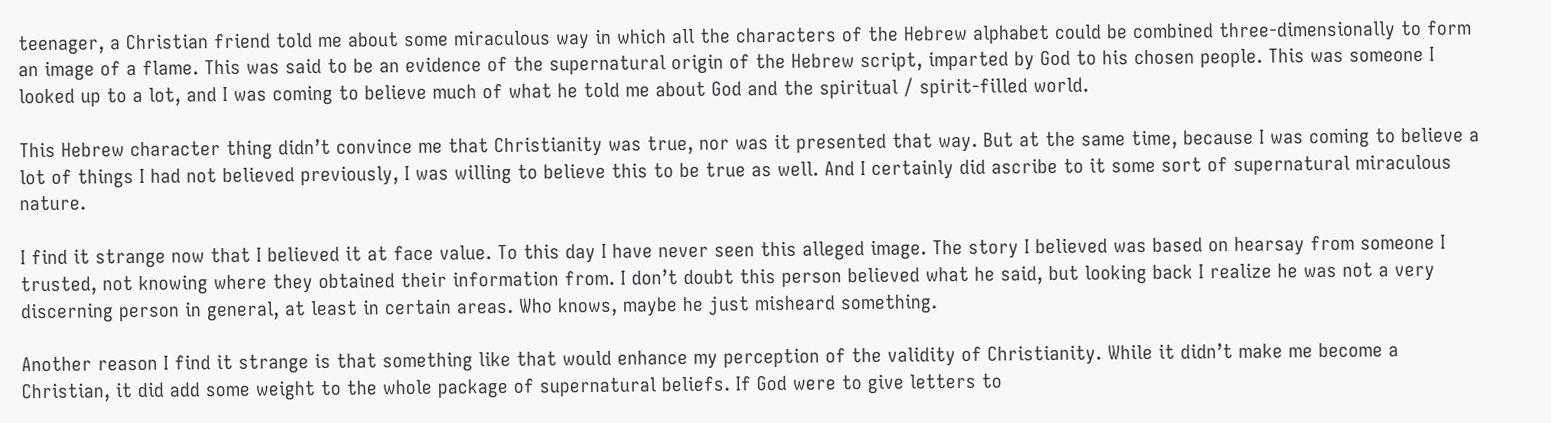teenager, a Christian friend told me about some miraculous way in which all the characters of the Hebrew alphabet could be combined three-dimensionally to form an image of a flame. This was said to be an evidence of the supernatural origin of the Hebrew script, imparted by God to his chosen people. This was someone I looked up to a lot, and I was coming to believe much of what he told me about God and the spiritual / spirit-filled world.

This Hebrew character thing didn’t convince me that Christianity was true, nor was it presented that way. But at the same time, because I was coming to believe a lot of things I had not believed previously, I was willing to believe this to be true as well. And I certainly did ascribe to it some sort of supernatural miraculous nature.

I find it strange now that I believed it at face value. To this day I have never seen this alleged image. The story I believed was based on hearsay from someone I trusted, not knowing where they obtained their information from. I don’t doubt this person believed what he said, but looking back I realize he was not a very discerning person in general, at least in certain areas. Who knows, maybe he just misheard something.

Another reason I find it strange is that something like that would enhance my perception of the validity of Christianity. While it didn’t make me become a Christian, it did add some weight to the whole package of supernatural beliefs. If God were to give letters to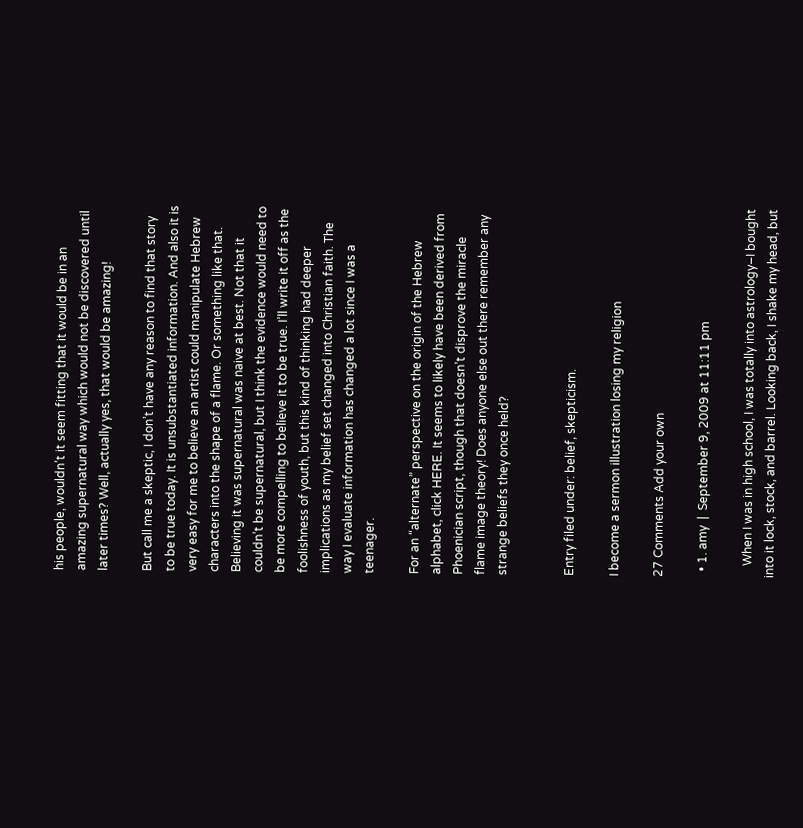his people, wouldn’t it seem fitting that it would be in an amazing supernatural way which would not be discovered until later times? Well, actually yes, that would be amazing!

But call me a skeptic, I don’t have any reason to find that story to be true today. It is unsubstantiated information. And also it is very easy for me to believe an artist could manipulate Hebrew characters into the shape of a flame. Or something like that. Believing it was supernatural was naive at best. Not that it couldn’t be supernatural, but I think the evidence would need to be more compelling to believe it to be true. I’ll write it off as the foolishness of youth, but this kind of thinking had deeper implications as my belief set changed into Christian faith. The way I evaluate information has changed a lot since I was a teenager.

For an “alternate” perspective on the origin of the Hebrew alphabet, click HERE. It seems to likely have been derived from Phoenician script, though that doesn’t disprove the miracle flame image theory! Does anyone else out there remember any strange beliefs they once held?


Entry filed under: belief, skepticism.

I become a sermon illustration losing my religion

27 Comments Add your own

  • 1. amy  |  September 9, 2009 at 11:11 pm

    When I was in high school, I was totally into astrology–I bought into it lock, stock, and barrel. Looking back, I shake my head, but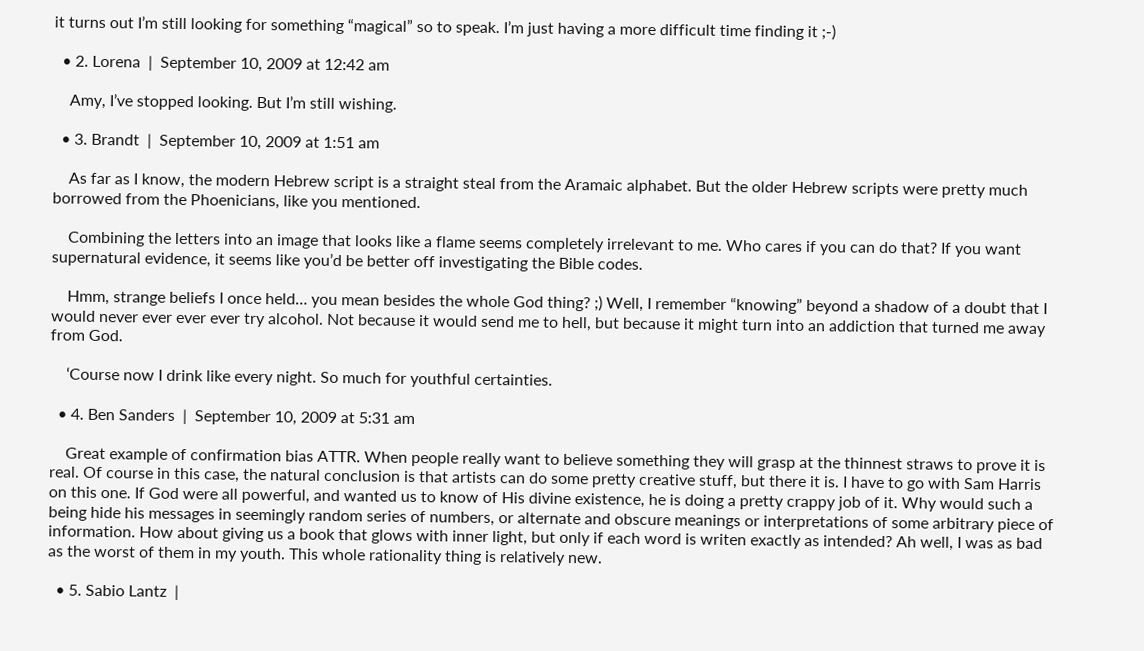it turns out I’m still looking for something “magical” so to speak. I’m just having a more difficult time finding it ;-)

  • 2. Lorena  |  September 10, 2009 at 12:42 am

    Amy, I’ve stopped looking. But I’m still wishing.

  • 3. Brandt  |  September 10, 2009 at 1:51 am

    As far as I know, the modern Hebrew script is a straight steal from the Aramaic alphabet. But the older Hebrew scripts were pretty much borrowed from the Phoenicians, like you mentioned.

    Combining the letters into an image that looks like a flame seems completely irrelevant to me. Who cares if you can do that? If you want supernatural evidence, it seems like you’d be better off investigating the Bible codes.

    Hmm, strange beliefs I once held… you mean besides the whole God thing? ;) Well, I remember “knowing” beyond a shadow of a doubt that I would never ever ever ever try alcohol. Not because it would send me to hell, but because it might turn into an addiction that turned me away from God.

    ‘Course now I drink like every night. So much for youthful certainties.

  • 4. Ben Sanders  |  September 10, 2009 at 5:31 am

    Great example of confirmation bias ATTR. When people really want to believe something they will grasp at the thinnest straws to prove it is real. Of course in this case, the natural conclusion is that artists can do some pretty creative stuff, but there it is. I have to go with Sam Harris on this one. If God were all powerful, and wanted us to know of His divine existence, he is doing a pretty crappy job of it. Why would such a being hide his messages in seemingly random series of numbers, or alternate and obscure meanings or interpretations of some arbitrary piece of information. How about giving us a book that glows with inner light, but only if each word is writen exactly as intended? Ah well, I was as bad as the worst of them in my youth. This whole rationality thing is relatively new.

  • 5. Sabio Lantz  |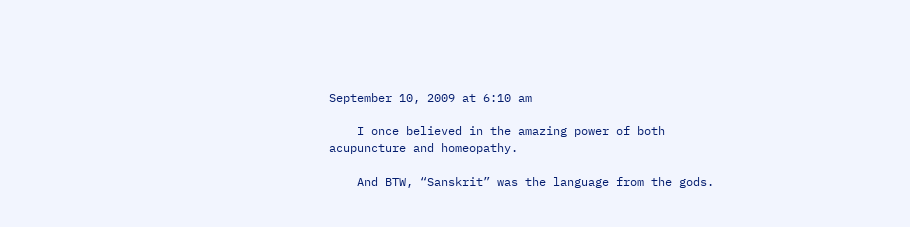September 10, 2009 at 6:10 am

    I once believed in the amazing power of both acupuncture and homeopathy.

    And BTW, “Sanskrit” was the language from the gods.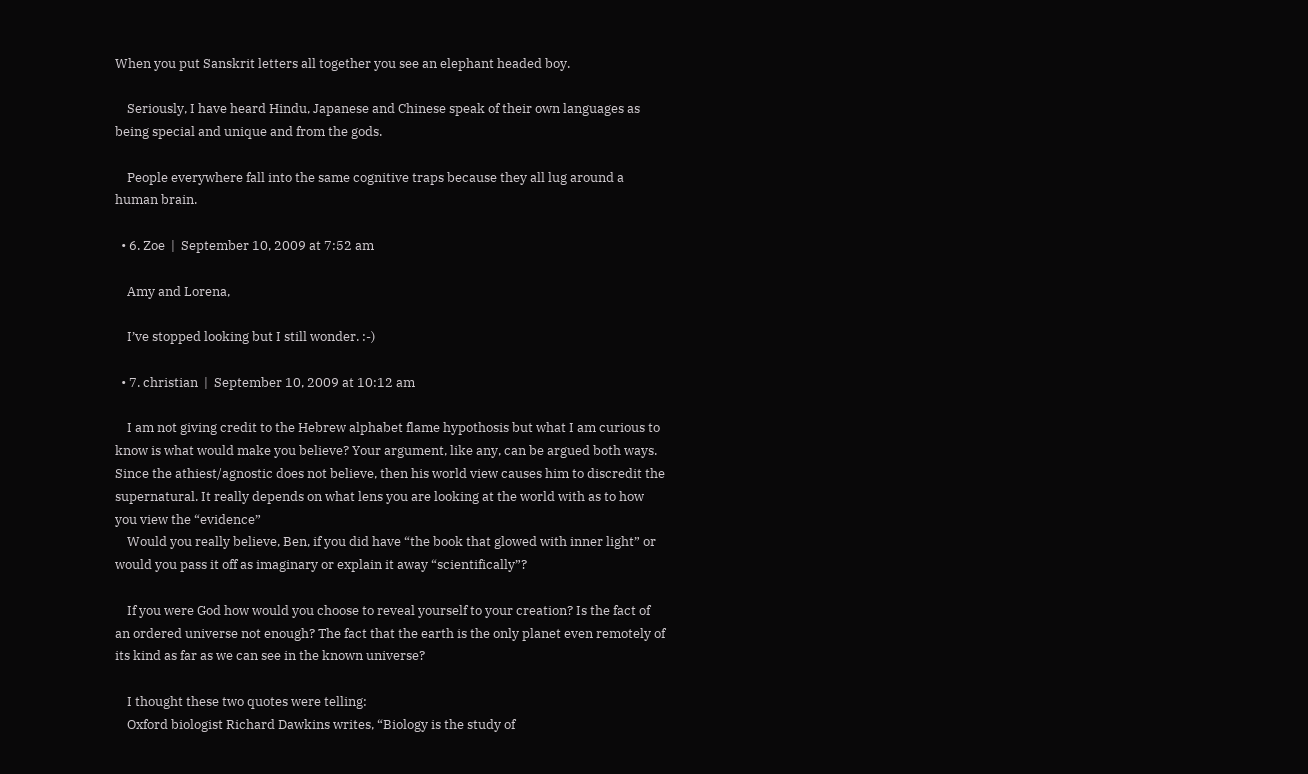When you put Sanskrit letters all together you see an elephant headed boy.

    Seriously, I have heard Hindu, Japanese and Chinese speak of their own languages as being special and unique and from the gods.

    People everywhere fall into the same cognitive traps because they all lug around a human brain.

  • 6. Zoe  |  September 10, 2009 at 7:52 am

    Amy and Lorena,

    I’ve stopped looking but I still wonder. :-)

  • 7. christian  |  September 10, 2009 at 10:12 am

    I am not giving credit to the Hebrew alphabet flame hypothosis but what I am curious to know is what would make you believe? Your argument, like any, can be argued both ways. Since the athiest/agnostic does not believe, then his world view causes him to discredit the supernatural. It really depends on what lens you are looking at the world with as to how you view the “evidence”
    Would you really believe, Ben, if you did have “the book that glowed with inner light” or would you pass it off as imaginary or explain it away “scientifically”?

    If you were God how would you choose to reveal yourself to your creation? Is the fact of an ordered universe not enough? The fact that the earth is the only planet even remotely of its kind as far as we can see in the known universe?

    I thought these two quotes were telling:
    Oxford biologist Richard Dawkins writes, “Biology is the study of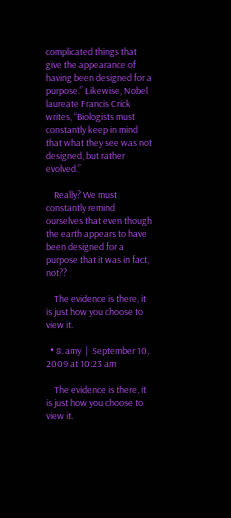complicated things that give the appearance of having been designed for a purpose.” Likewise, Nobel laureate Francis Crick writes, “Biologists must constantly keep in mind that what they see was not designed, but rather evolved.”

    Really? We must constantly remind ourselves that even though the earth appears to have been designed for a purpose that it was in fact, not??

    The evidence is there, it is just how you choose to view it.

  • 8. amy  |  September 10, 2009 at 10:23 am

    The evidence is there, it is just how you choose to view it.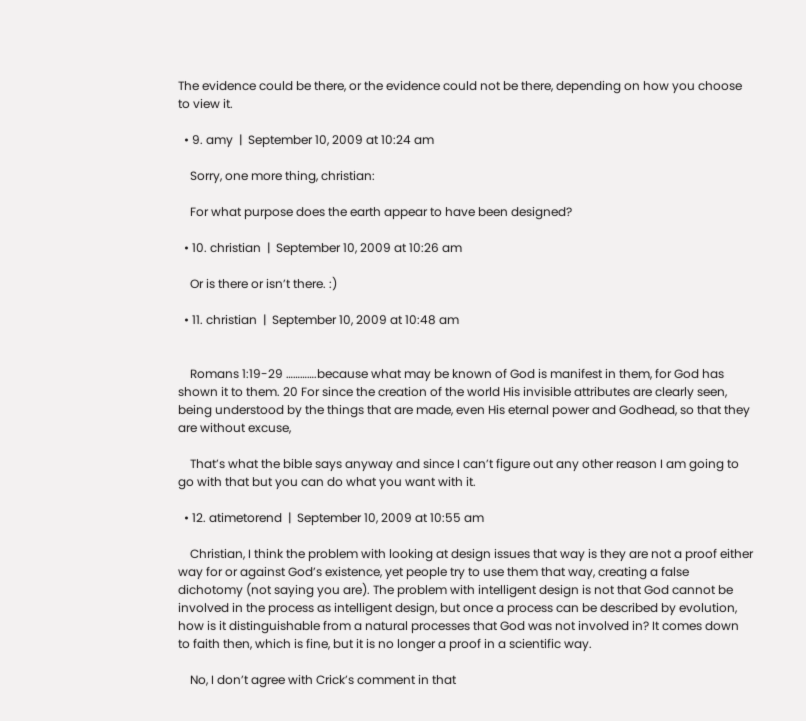The evidence could be there, or the evidence could not be there, depending on how you choose to view it.

  • 9. amy  |  September 10, 2009 at 10:24 am

    Sorry, one more thing, christian:

    For what purpose does the earth appear to have been designed?

  • 10. christian  |  September 10, 2009 at 10:26 am

    Or is there or isn’t there. :)

  • 11. christian  |  September 10, 2009 at 10:48 am


    Romans 1:19-29 ………….because what may be known of God is manifest in them, for God has shown it to them. 20 For since the creation of the world His invisible attributes are clearly seen, being understood by the things that are made, even His eternal power and Godhead, so that they are without excuse,

    That’s what the bible says anyway and since I can’t figure out any other reason I am going to go with that but you can do what you want with it.

  • 12. atimetorend  |  September 10, 2009 at 10:55 am

    Christian, I think the problem with looking at design issues that way is they are not a proof either way for or against God’s existence, yet people try to use them that way, creating a false dichotomy (not saying you are). The problem with intelligent design is not that God cannot be involved in the process as intelligent design, but once a process can be described by evolution, how is it distinguishable from a natural processes that God was not involved in? It comes down to faith then, which is fine, but it is no longer a proof in a scientific way.

    No, I don’t agree with Crick’s comment in that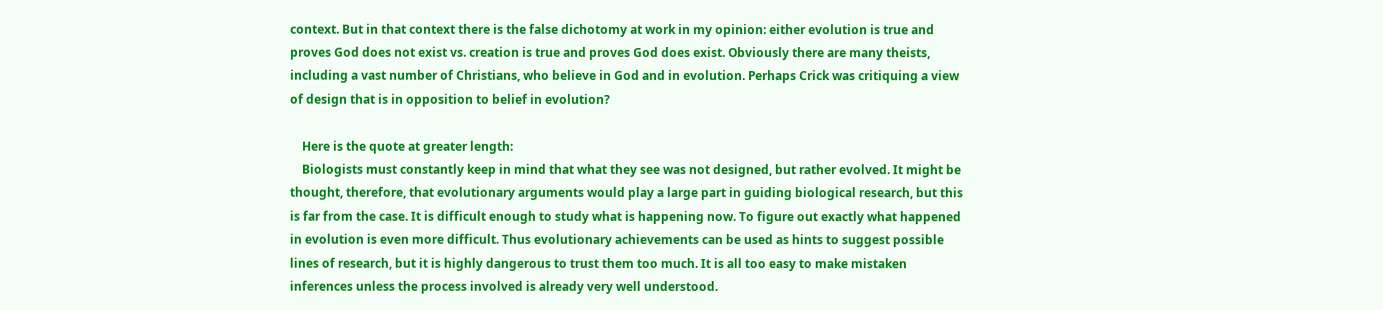context. But in that context there is the false dichotomy at work in my opinion: either evolution is true and proves God does not exist vs. creation is true and proves God does exist. Obviously there are many theists, including a vast number of Christians, who believe in God and in evolution. Perhaps Crick was critiquing a view of design that is in opposition to belief in evolution?

    Here is the quote at greater length:
    Biologists must constantly keep in mind that what they see was not designed, but rather evolved. It might be thought, therefore, that evolutionary arguments would play a large part in guiding biological research, but this is far from the case. It is difficult enough to study what is happening now. To figure out exactly what happened in evolution is even more difficult. Thus evolutionary achievements can be used as hints to suggest possible lines of research, but it is highly dangerous to trust them too much. It is all too easy to make mistaken inferences unless the process involved is already very well understood.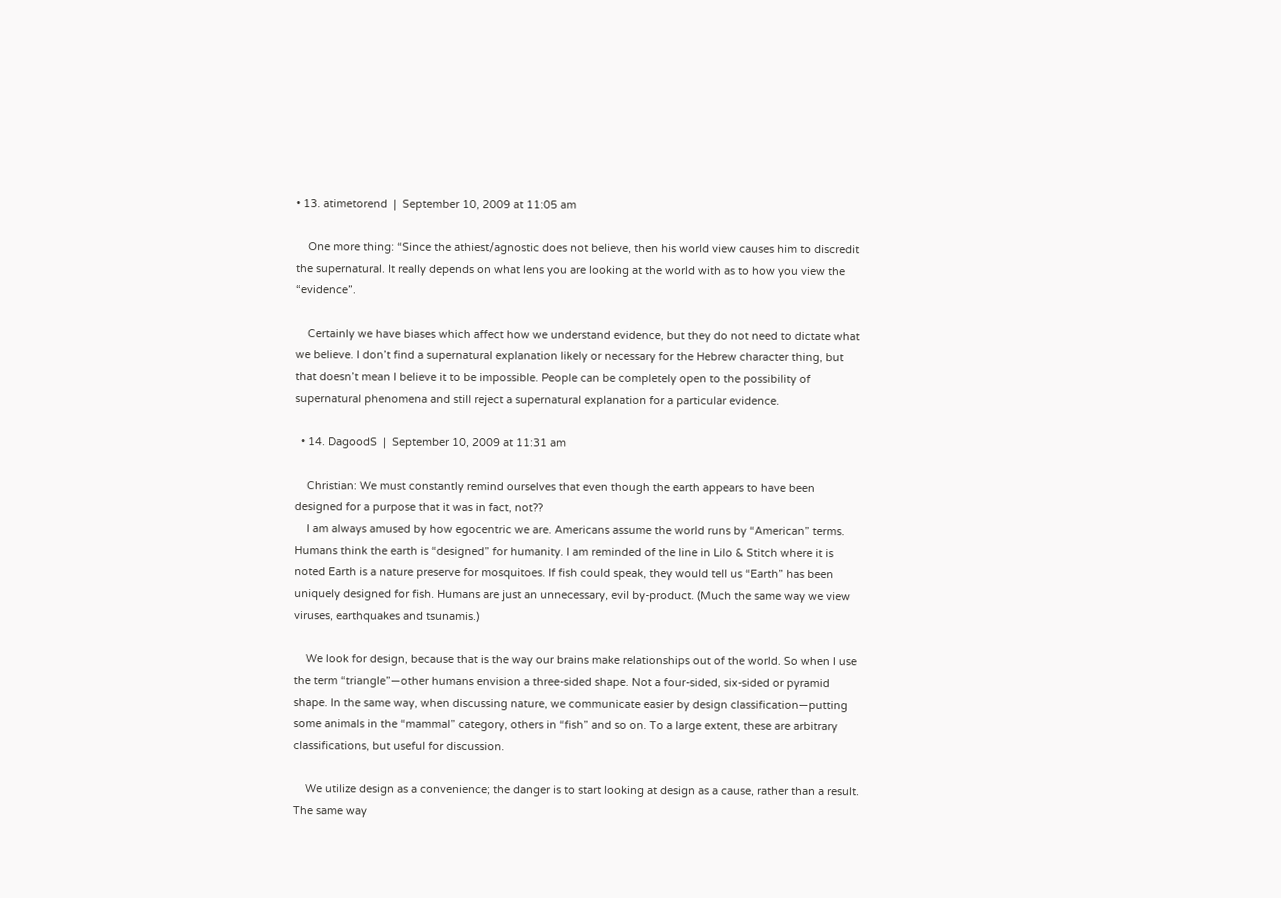• 13. atimetorend  |  September 10, 2009 at 11:05 am

    One more thing: “Since the athiest/agnostic does not believe, then his world view causes him to discredit the supernatural. It really depends on what lens you are looking at the world with as to how you view the “evidence”.

    Certainly we have biases which affect how we understand evidence, but they do not need to dictate what we believe. I don’t find a supernatural explanation likely or necessary for the Hebrew character thing, but that doesn’t mean I believe it to be impossible. People can be completely open to the possibility of supernatural phenomena and still reject a supernatural explanation for a particular evidence.

  • 14. DagoodS  |  September 10, 2009 at 11:31 am

    Christian: We must constantly remind ourselves that even though the earth appears to have been designed for a purpose that it was in fact, not??
    I am always amused by how egocentric we are. Americans assume the world runs by “American” terms. Humans think the earth is “designed” for humanity. I am reminded of the line in Lilo & Stitch where it is noted Earth is a nature preserve for mosquitoes. If fish could speak, they would tell us “Earth” has been uniquely designed for fish. Humans are just an unnecessary, evil by-product. (Much the same way we view viruses, earthquakes and tsunamis.)

    We look for design, because that is the way our brains make relationships out of the world. So when I use the term “triangle”—other humans envision a three-sided shape. Not a four-sided, six-sided or pyramid shape. In the same way, when discussing nature, we communicate easier by design classification—putting some animals in the “mammal” category, others in “fish” and so on. To a large extent, these are arbitrary classifications, but useful for discussion.

    We utilize design as a convenience; the danger is to start looking at design as a cause, rather than a result. The same way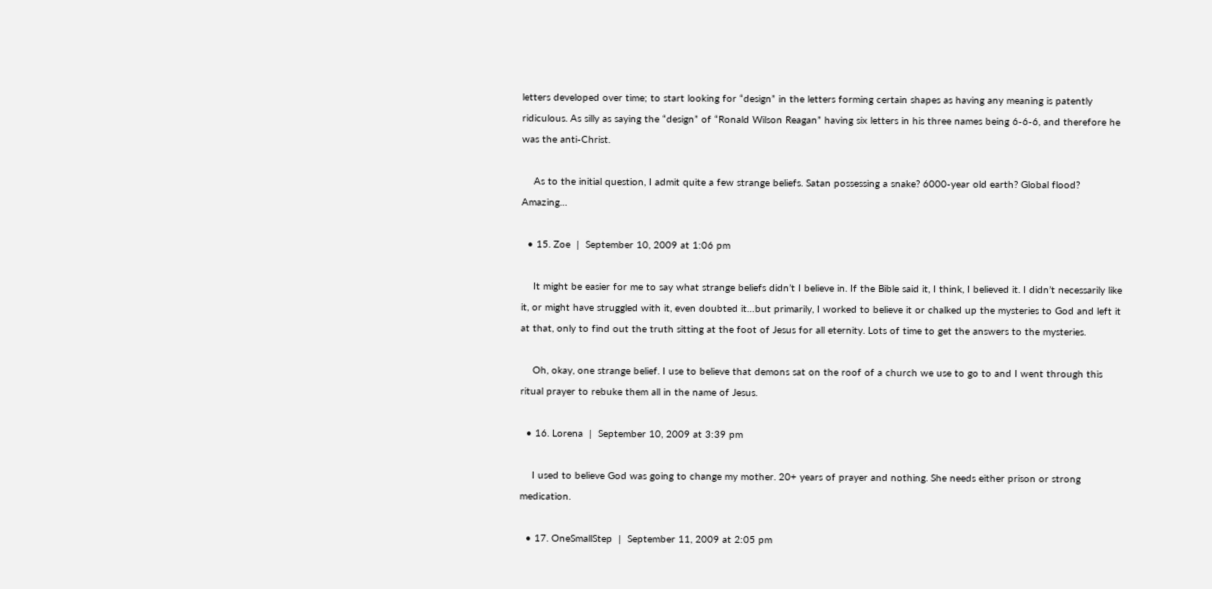letters developed over time; to start looking for “design” in the letters forming certain shapes as having any meaning is patently ridiculous. As silly as saying the “design” of “Ronald Wilson Reagan” having six letters in his three names being 6-6-6, and therefore he was the anti-Christ.

    As to the initial question, I admit quite a few strange beliefs. Satan possessing a snake? 6000-year old earth? Global flood? Amazing…

  • 15. Zoe  |  September 10, 2009 at 1:06 pm

    It might be easier for me to say what strange beliefs didn’t I believe in. If the Bible said it, I think, I believed it. I didn’t necessarily like it, or might have struggled with it, even doubted it…but primarily, I worked to believe it or chalked up the mysteries to God and left it at that, only to find out the truth sitting at the foot of Jesus for all eternity. Lots of time to get the answers to the mysteries.

    Oh, okay, one strange belief. I use to believe that demons sat on the roof of a church we use to go to and I went through this ritual prayer to rebuke them all in the name of Jesus.

  • 16. Lorena  |  September 10, 2009 at 3:39 pm

    I used to believe God was going to change my mother. 20+ years of prayer and nothing. She needs either prison or strong medication.

  • 17. OneSmallStep  |  September 11, 2009 at 2:05 pm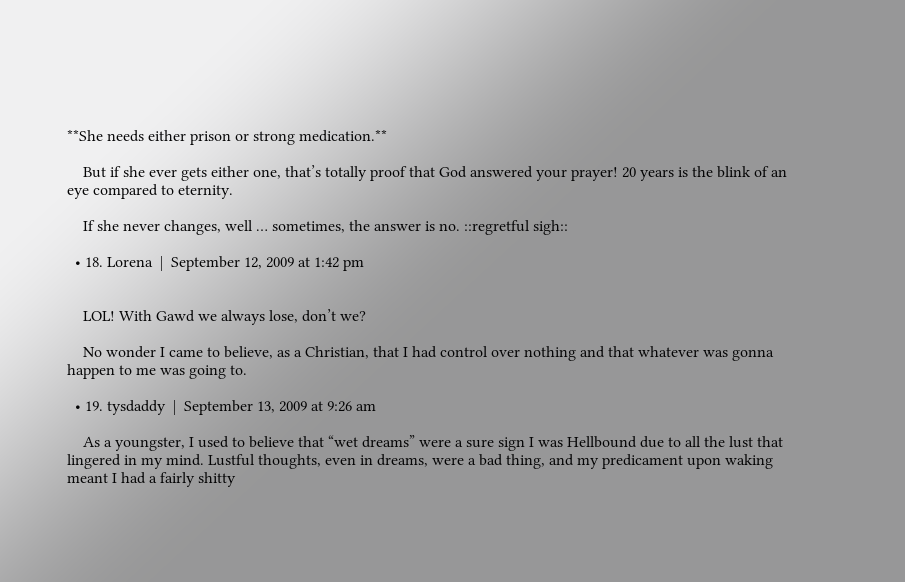**She needs either prison or strong medication.**

    But if she ever gets either one, that’s totally proof that God answered your prayer! 20 years is the blink of an eye compared to eternity.

    If she never changes, well … sometimes, the answer is no. ::regretful sigh::

  • 18. Lorena  |  September 12, 2009 at 1:42 pm


    LOL! With Gawd we always lose, don’t we?

    No wonder I came to believe, as a Christian, that I had control over nothing and that whatever was gonna happen to me was going to.

  • 19. tysdaddy  |  September 13, 2009 at 9:26 am

    As a youngster, I used to believe that “wet dreams” were a sure sign I was Hellbound due to all the lust that lingered in my mind. Lustful thoughts, even in dreams, were a bad thing, and my predicament upon waking meant I had a fairly shitty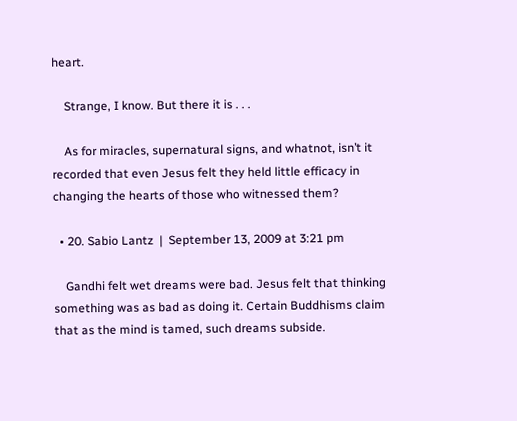heart.

    Strange, I know. But there it is . . .

    As for miracles, supernatural signs, and whatnot, isn’t it recorded that even Jesus felt they held little efficacy in changing the hearts of those who witnessed them?

  • 20. Sabio Lantz  |  September 13, 2009 at 3:21 pm

    Gandhi felt wet dreams were bad. Jesus felt that thinking something was as bad as doing it. Certain Buddhisms claim that as the mind is tamed, such dreams subside.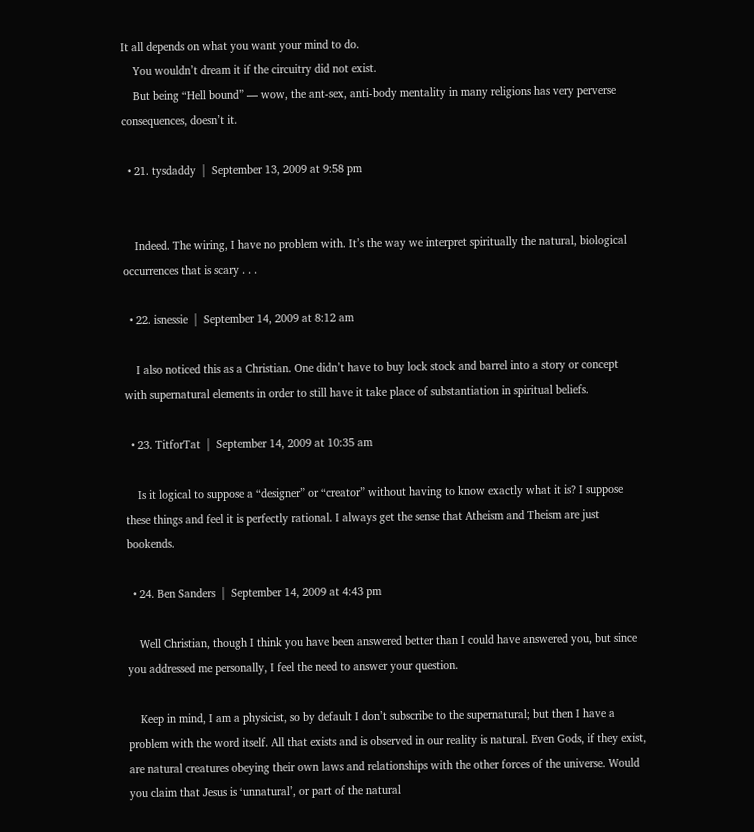It all depends on what you want your mind to do.
    You wouldn’t dream it if the circuitry did not exist.
    But being “Hell bound” — wow, the ant-sex, anti-body mentality in many religions has very perverse consequences, doesn’t it.

  • 21. tysdaddy  |  September 13, 2009 at 9:58 pm


    Indeed. The wiring, I have no problem with. It’s the way we interpret spiritually the natural, biological occurrences that is scary . . .

  • 22. isnessie  |  September 14, 2009 at 8:12 am

    I also noticed this as a Christian. One didn’t have to buy lock stock and barrel into a story or concept with supernatural elements in order to still have it take place of substantiation in spiritual beliefs.

  • 23. TitforTat  |  September 14, 2009 at 10:35 am

    Is it logical to suppose a “designer” or “creator” without having to know exactly what it is? I suppose these things and feel it is perfectly rational. I always get the sense that Atheism and Theism are just bookends.

  • 24. Ben Sanders  |  September 14, 2009 at 4:43 pm

    Well Christian, though I think you have been answered better than I could have answered you, but since you addressed me personally, I feel the need to answer your question.

    Keep in mind, I am a physicist, so by default I don’t subscribe to the supernatural; but then I have a problem with the word itself. All that exists and is observed in our reality is natural. Even Gods, if they exist, are natural creatures obeying their own laws and relationships with the other forces of the universe. Would you claim that Jesus is ‘unnatural’, or part of the natural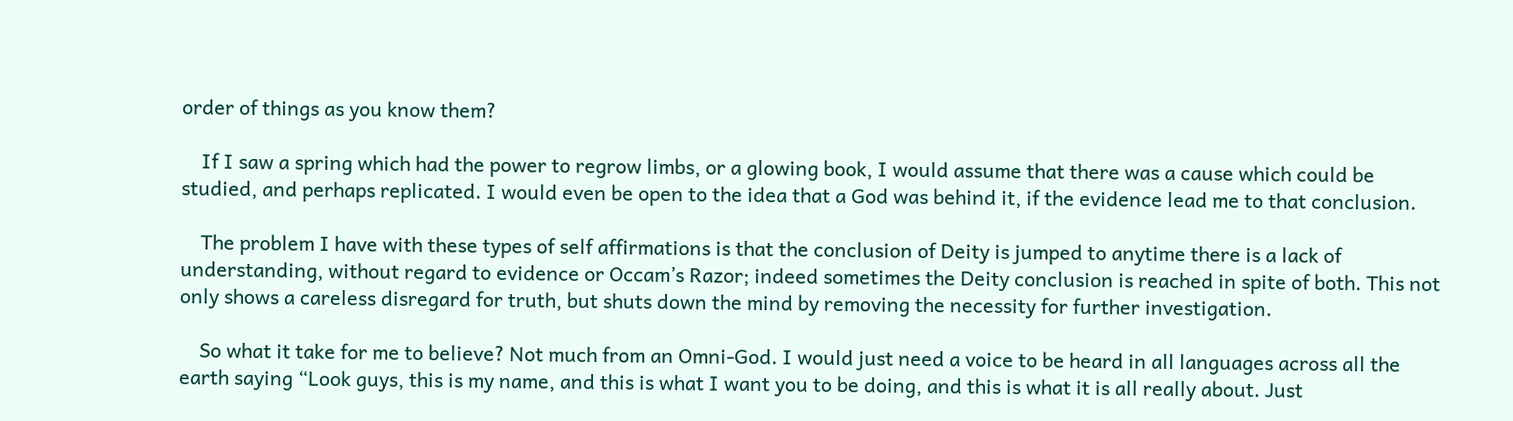order of things as you know them?

    If I saw a spring which had the power to regrow limbs, or a glowing book, I would assume that there was a cause which could be studied, and perhaps replicated. I would even be open to the idea that a God was behind it, if the evidence lead me to that conclusion.

    The problem I have with these types of self affirmations is that the conclusion of Deity is jumped to anytime there is a lack of understanding, without regard to evidence or Occam’s Razor; indeed sometimes the Deity conclusion is reached in spite of both. This not only shows a careless disregard for truth, but shuts down the mind by removing the necessity for further investigation.

    So what it take for me to believe? Not much from an Omni-God. I would just need a voice to be heard in all languages across all the earth saying “Look guys, this is my name, and this is what I want you to be doing, and this is what it is all really about. Just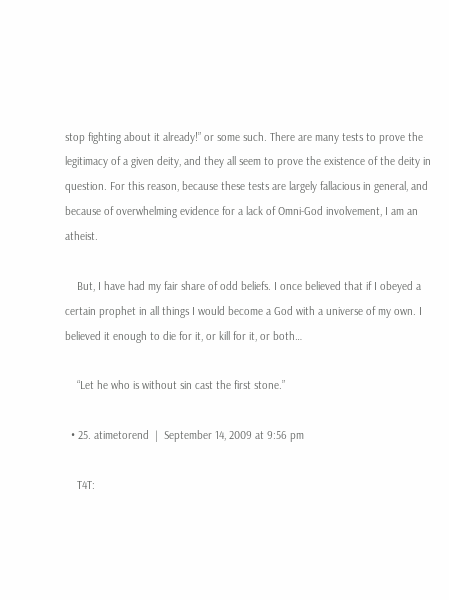stop fighting about it already!” or some such. There are many tests to prove the legitimacy of a given deity, and they all seem to prove the existence of the deity in question. For this reason, because these tests are largely fallacious in general, and because of overwhelming evidence for a lack of Omni-God involvement, I am an atheist.

    But, I have had my fair share of odd beliefs. I once believed that if I obeyed a certain prophet in all things I would become a God with a universe of my own. I believed it enough to die for it, or kill for it, or both…

    “Let he who is without sin cast the first stone.”

  • 25. atimetorend  |  September 14, 2009 at 9:56 pm

    T4T: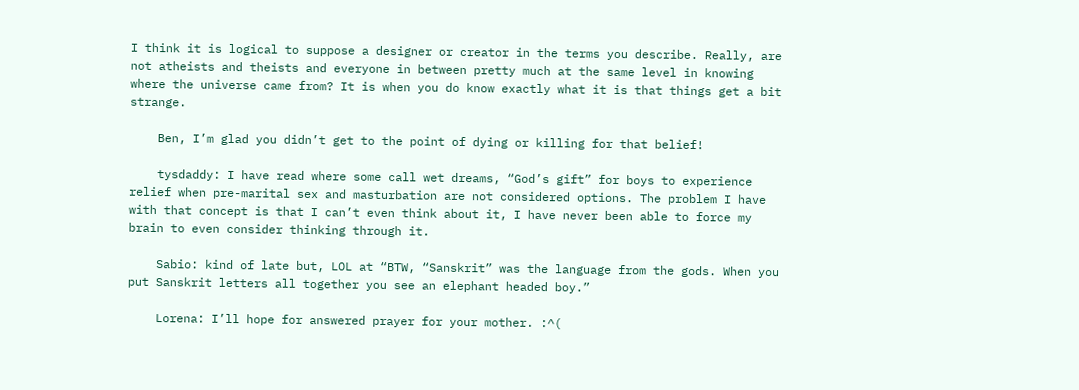I think it is logical to suppose a designer or creator in the terms you describe. Really, are not atheists and theists and everyone in between pretty much at the same level in knowing where the universe came from? It is when you do know exactly what it is that things get a bit strange.

    Ben, I’m glad you didn’t get to the point of dying or killing for that belief!

    tysdaddy: I have read where some call wet dreams, “God’s gift” for boys to experience relief when pre-marital sex and masturbation are not considered options. The problem I have with that concept is that I can’t even think about it, I have never been able to force my brain to even consider thinking through it.

    Sabio: kind of late but, LOL at “BTW, “Sanskrit” was the language from the gods. When you put Sanskrit letters all together you see an elephant headed boy.”

    Lorena: I’ll hope for answered prayer for your mother. :^(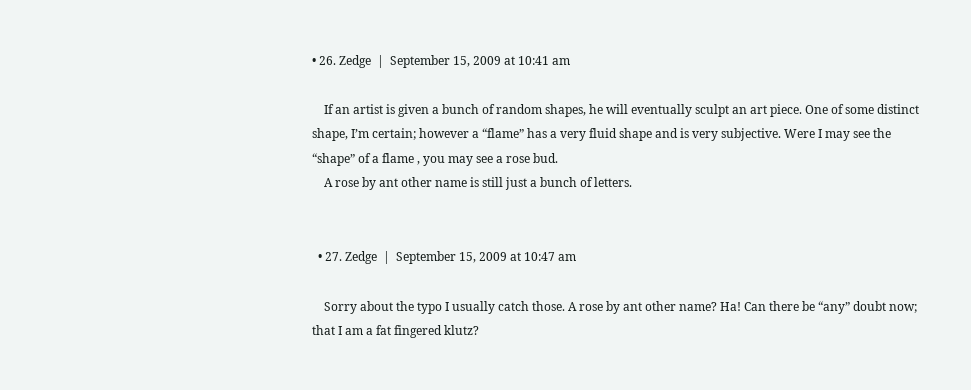• 26. Zedge  |  September 15, 2009 at 10:41 am

    If an artist is given a bunch of random shapes, he will eventually sculpt an art piece. One of some distinct shape, I’m certain; however a “flame” has a very fluid shape and is very subjective. Were I may see the “shape” of a flame , you may see a rose bud.
    A rose by ant other name is still just a bunch of letters.


  • 27. Zedge  |  September 15, 2009 at 10:47 am

    Sorry about the typo I usually catch those. A rose by ant other name? Ha! Can there be “any” doubt now; that I am a fat fingered klutz?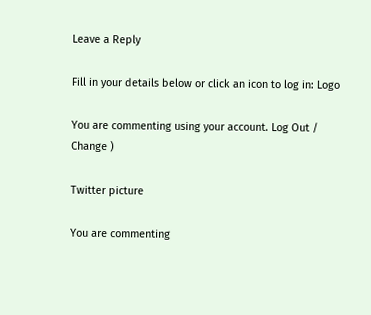Leave a Reply

Fill in your details below or click an icon to log in: Logo

You are commenting using your account. Log Out / Change )

Twitter picture

You are commenting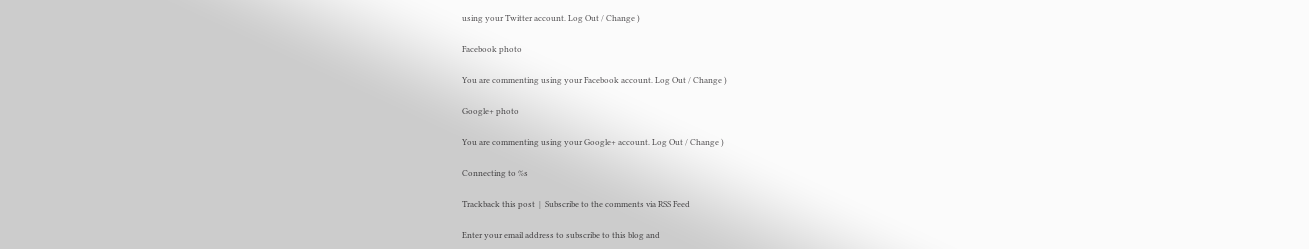using your Twitter account. Log Out / Change )

Facebook photo

You are commenting using your Facebook account. Log Out / Change )

Google+ photo

You are commenting using your Google+ account. Log Out / Change )

Connecting to %s

Trackback this post  |  Subscribe to the comments via RSS Feed

Enter your email address to subscribe to this blog and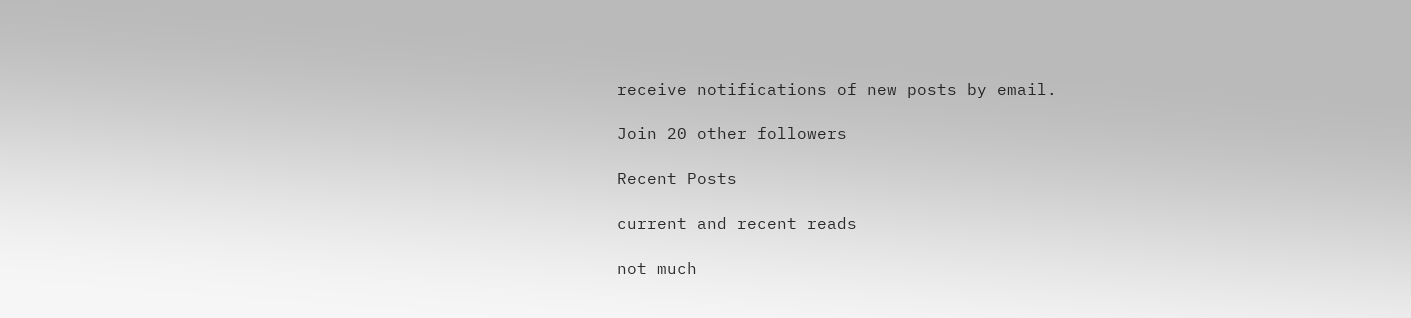receive notifications of new posts by email.

Join 20 other followers

Recent Posts

current and recent reads

not much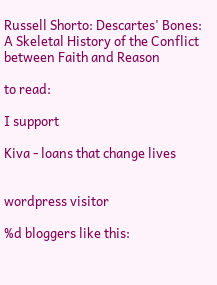Russell Shorto: Descartes' Bones: A Skeletal History of the Conflict between Faith and Reason

to read:

I support

Kiva - loans that change lives


wordpress visitor

%d bloggers like this: